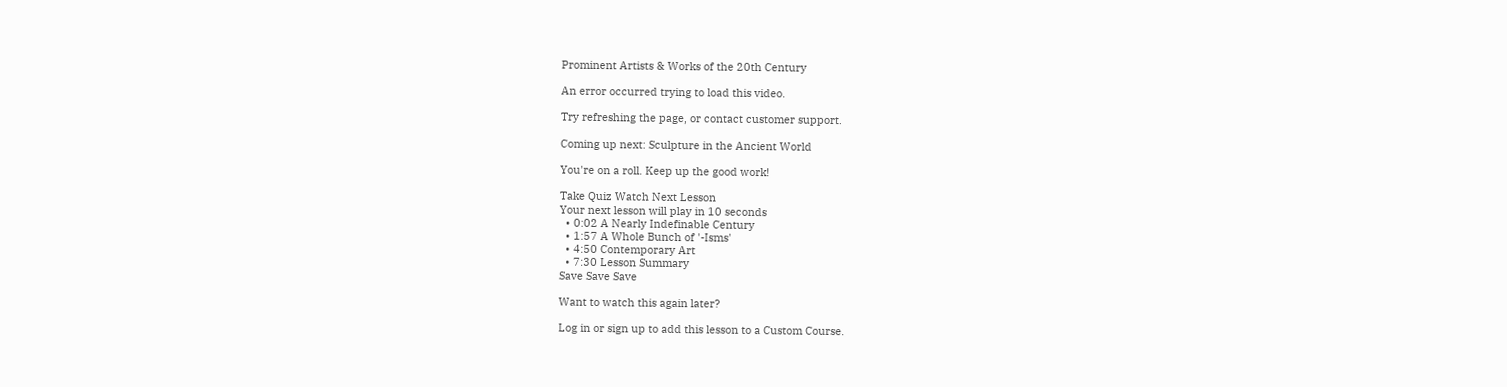Prominent Artists & Works of the 20th Century

An error occurred trying to load this video.

Try refreshing the page, or contact customer support.

Coming up next: Sculpture in the Ancient World

You're on a roll. Keep up the good work!

Take Quiz Watch Next Lesson
Your next lesson will play in 10 seconds
  • 0:02 A Nearly Indefinable Century
  • 1:57 A Whole Bunch of '-Isms'
  • 4:50 Contemporary Art
  • 7:30 Lesson Summary
Save Save Save

Want to watch this again later?

Log in or sign up to add this lesson to a Custom Course.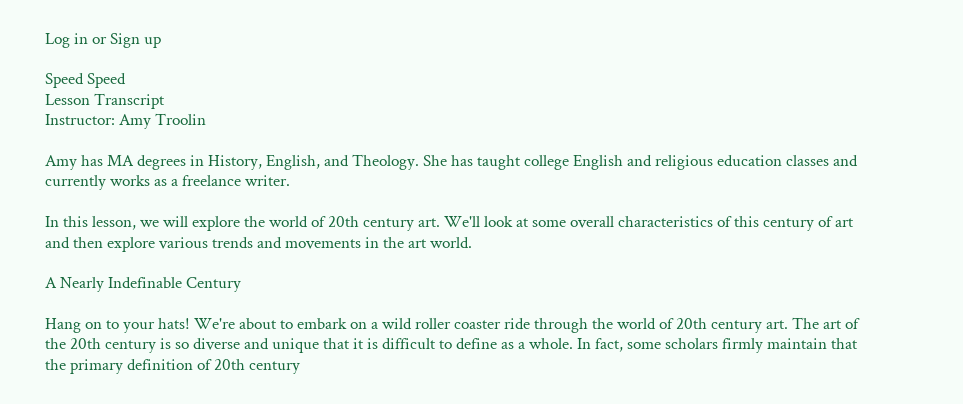Log in or Sign up

Speed Speed
Lesson Transcript
Instructor: Amy Troolin

Amy has MA degrees in History, English, and Theology. She has taught college English and religious education classes and currently works as a freelance writer.

In this lesson, we will explore the world of 20th century art. We'll look at some overall characteristics of this century of art and then explore various trends and movements in the art world.

A Nearly Indefinable Century

Hang on to your hats! We're about to embark on a wild roller coaster ride through the world of 20th century art. The art of the 20th century is so diverse and unique that it is difficult to define as a whole. In fact, some scholars firmly maintain that the primary definition of 20th century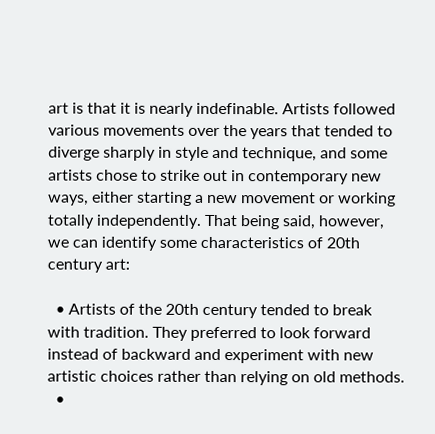art is that it is nearly indefinable. Artists followed various movements over the years that tended to diverge sharply in style and technique, and some artists chose to strike out in contemporary new ways, either starting a new movement or working totally independently. That being said, however, we can identify some characteristics of 20th century art:

  • Artists of the 20th century tended to break with tradition. They preferred to look forward instead of backward and experiment with new artistic choices rather than relying on old methods.
  •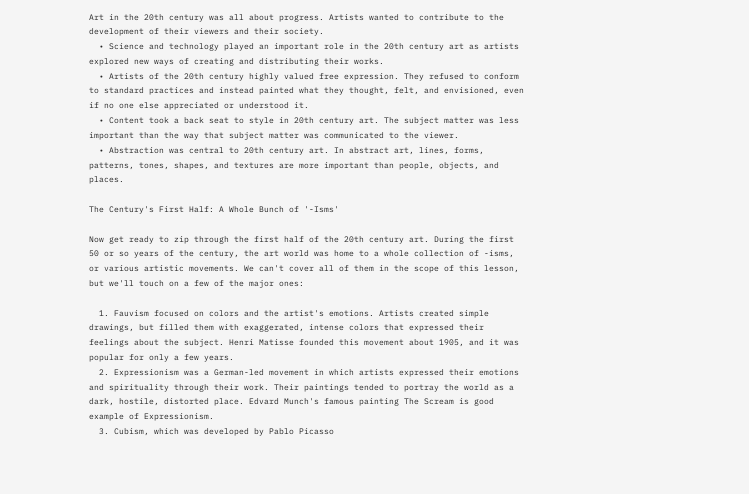Art in the 20th century was all about progress. Artists wanted to contribute to the development of their viewers and their society.
  • Science and technology played an important role in the 20th century art as artists explored new ways of creating and distributing their works.
  • Artists of the 20th century highly valued free expression. They refused to conform to standard practices and instead painted what they thought, felt, and envisioned, even if no one else appreciated or understood it.
  • Content took a back seat to style in 20th century art. The subject matter was less important than the way that subject matter was communicated to the viewer.
  • Abstraction was central to 20th century art. In abstract art, lines, forms, patterns, tones, shapes, and textures are more important than people, objects, and places.

The Century's First Half: A Whole Bunch of '-Isms'

Now get ready to zip through the first half of the 20th century art. During the first 50 or so years of the century, the art world was home to a whole collection of -isms, or various artistic movements. We can't cover all of them in the scope of this lesson, but we'll touch on a few of the major ones:

  1. Fauvism focused on colors and the artist's emotions. Artists created simple drawings, but filled them with exaggerated, intense colors that expressed their feelings about the subject. Henri Matisse founded this movement about 1905, and it was popular for only a few years.
  2. Expressionism was a German-led movement in which artists expressed their emotions and spirituality through their work. Their paintings tended to portray the world as a dark, hostile, distorted place. Edvard Munch's famous painting The Scream is good example of Expressionism.
  3. Cubism, which was developed by Pablo Picasso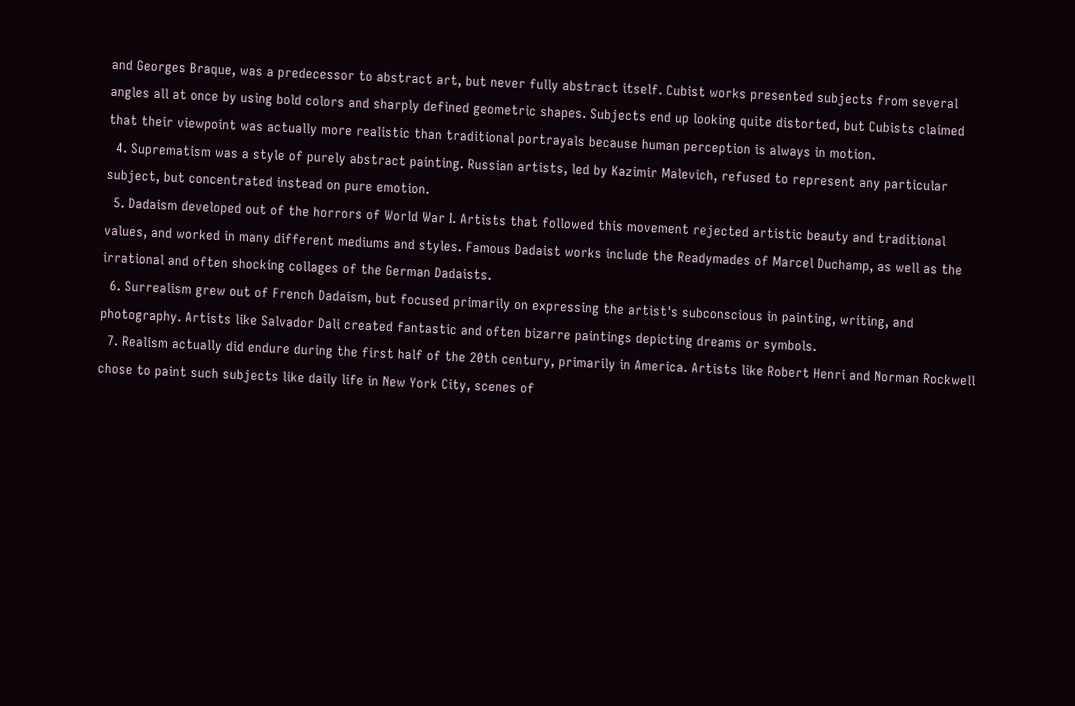and Georges Braque, was a predecessor to abstract art, but never fully abstract itself. Cubist works presented subjects from several angles all at once by using bold colors and sharply defined geometric shapes. Subjects end up looking quite distorted, but Cubists claimed that their viewpoint was actually more realistic than traditional portrayals because human perception is always in motion.
  4. Suprematism was a style of purely abstract painting. Russian artists, led by Kazimir Malevich, refused to represent any particular subject, but concentrated instead on pure emotion.
  5. Dadaism developed out of the horrors of World War I. Artists that followed this movement rejected artistic beauty and traditional values, and worked in many different mediums and styles. Famous Dadaist works include the Readymades of Marcel Duchamp, as well as the irrational and often shocking collages of the German Dadaists.
  6. Surrealism grew out of French Dadaism, but focused primarily on expressing the artist's subconscious in painting, writing, and photography. Artists like Salvador Dali created fantastic and often bizarre paintings depicting dreams or symbols.
  7. Realism actually did endure during the first half of the 20th century, primarily in America. Artists like Robert Henri and Norman Rockwell chose to paint such subjects like daily life in New York City, scenes of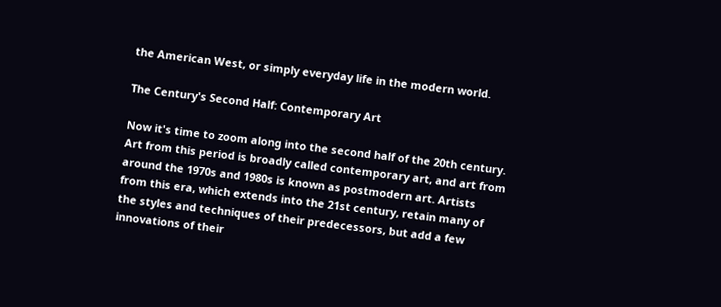the American West, or simply everyday life in the modern world.

The Century's Second Half: Contemporary Art

Now it's time to zoom along into the second half of the 20th century. Art from this period is broadly called contemporary art, and art from around the 1970s and 1980s is known as postmodern art. Artists from this era, which extends into the 21st century, retain many of the styles and techniques of their predecessors, but add a few innovations of their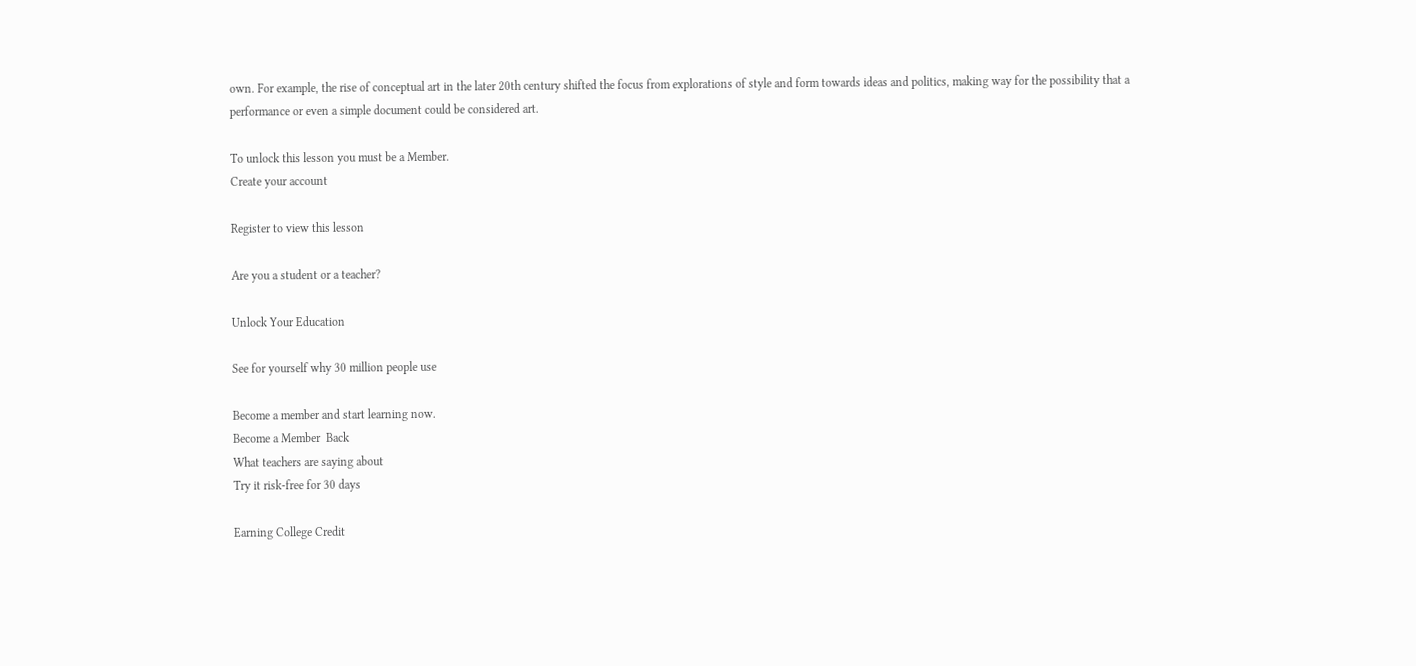own. For example, the rise of conceptual art in the later 20th century shifted the focus from explorations of style and form towards ideas and politics, making way for the possibility that a performance or even a simple document could be considered art.

To unlock this lesson you must be a Member.
Create your account

Register to view this lesson

Are you a student or a teacher?

Unlock Your Education

See for yourself why 30 million people use

Become a member and start learning now.
Become a Member  Back
What teachers are saying about
Try it risk-free for 30 days

Earning College Credit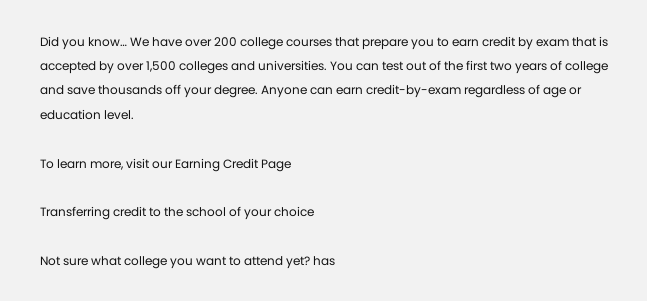Did you know… We have over 200 college courses that prepare you to earn credit by exam that is accepted by over 1,500 colleges and universities. You can test out of the first two years of college and save thousands off your degree. Anyone can earn credit-by-exam regardless of age or education level.

To learn more, visit our Earning Credit Page

Transferring credit to the school of your choice

Not sure what college you want to attend yet? has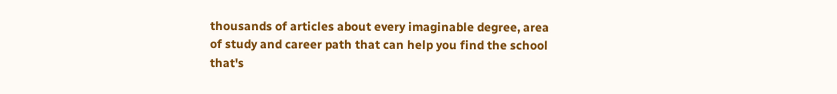thousands of articles about every imaginable degree, area of study and career path that can help you find the school that's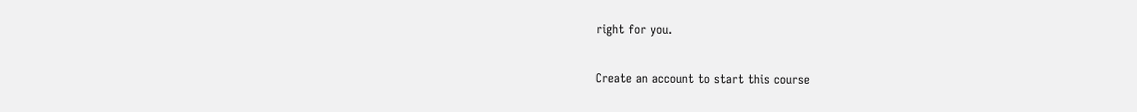right for you.

Create an account to start this course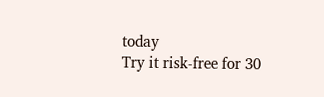today
Try it risk-free for 30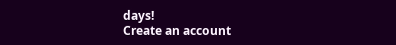days!
Create an account